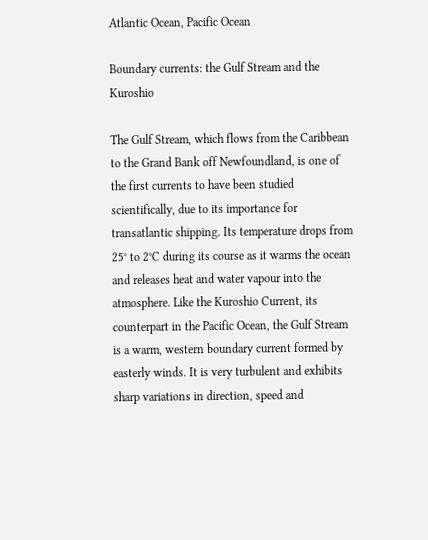Atlantic Ocean, Pacific Ocean

Boundary currents: the Gulf Stream and the Kuroshio

The Gulf Stream, which flows from the Caribbean to the Grand Bank off Newfoundland, is one of the first currents to have been studied scientifically, due to its importance for transatlantic shipping. Its temperature drops from 25° to 2°C during its course as it warms the ocean and releases heat and water vapour into the atmosphere. Like the Kuroshio Current, its counterpart in the Pacific Ocean, the Gulf Stream is a warm, western boundary current formed by easterly winds. It is very turbulent and exhibits sharp variations in direction, speed and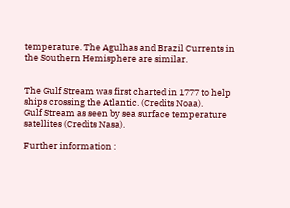temperature. The Agulhas and Brazil Currents in the Southern Hemisphere are similar.


The Gulf Stream was first charted in 1777 to help ships crossing the Atlantic. (Credits Noaa).
Gulf Stream as seen by sea surface temperature satellites (Credits Nasa).

Further information :